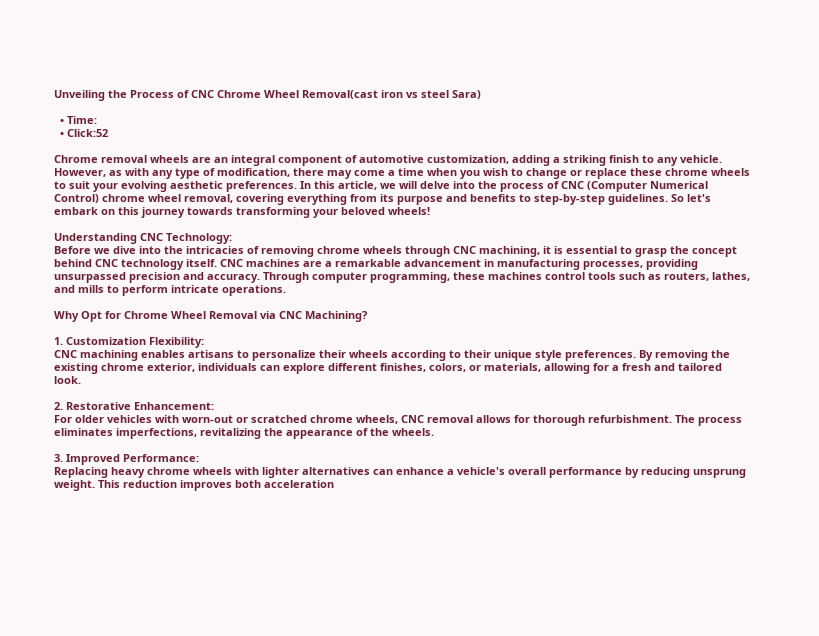Unveiling the Process of CNC Chrome Wheel Removal(cast iron vs steel Sara)

  • Time:
  • Click:52

Chrome removal wheels are an integral component of automotive customization, adding a striking finish to any vehicle. However, as with any type of modification, there may come a time when you wish to change or replace these chrome wheels to suit your evolving aesthetic preferences. In this article, we will delve into the process of CNC (Computer Numerical Control) chrome wheel removal, covering everything from its purpose and benefits to step-by-step guidelines. So let's embark on this journey towards transforming your beloved wheels!

Understanding CNC Technology:
Before we dive into the intricacies of removing chrome wheels through CNC machining, it is essential to grasp the concept behind CNC technology itself. CNC machines are a remarkable advancement in manufacturing processes, providing unsurpassed precision and accuracy. Through computer programming, these machines control tools such as routers, lathes, and mills to perform intricate operations.

Why Opt for Chrome Wheel Removal via CNC Machining?

1. Customization Flexibility:
CNC machining enables artisans to personalize their wheels according to their unique style preferences. By removing the existing chrome exterior, individuals can explore different finishes, colors, or materials, allowing for a fresh and tailored look.

2. Restorative Enhancement:
For older vehicles with worn-out or scratched chrome wheels, CNC removal allows for thorough refurbishment. The process eliminates imperfections, revitalizing the appearance of the wheels.

3. Improved Performance:
Replacing heavy chrome wheels with lighter alternatives can enhance a vehicle's overall performance by reducing unsprung weight. This reduction improves both acceleration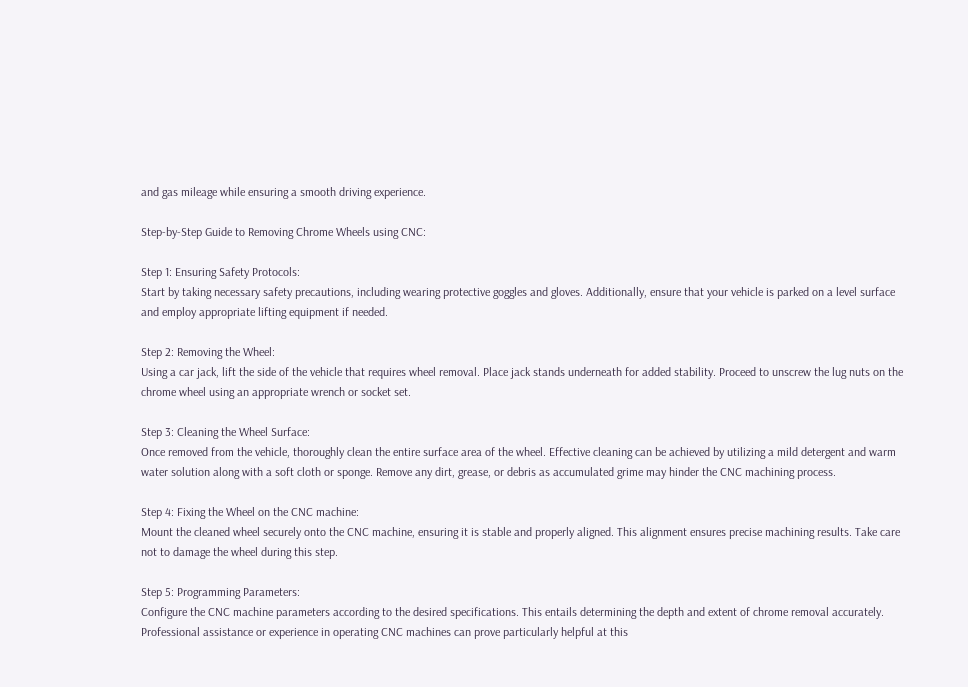and gas mileage while ensuring a smooth driving experience.

Step-by-Step Guide to Removing Chrome Wheels using CNC:

Step 1: Ensuring Safety Protocols:
Start by taking necessary safety precautions, including wearing protective goggles and gloves. Additionally, ensure that your vehicle is parked on a level surface and employ appropriate lifting equipment if needed.

Step 2: Removing the Wheel:
Using a car jack, lift the side of the vehicle that requires wheel removal. Place jack stands underneath for added stability. Proceed to unscrew the lug nuts on the chrome wheel using an appropriate wrench or socket set.

Step 3: Cleaning the Wheel Surface:
Once removed from the vehicle, thoroughly clean the entire surface area of the wheel. Effective cleaning can be achieved by utilizing a mild detergent and warm water solution along with a soft cloth or sponge. Remove any dirt, grease, or debris as accumulated grime may hinder the CNC machining process.

Step 4: Fixing the Wheel on the CNC machine:
Mount the cleaned wheel securely onto the CNC machine, ensuring it is stable and properly aligned. This alignment ensures precise machining results. Take care not to damage the wheel during this step.

Step 5: Programming Parameters:
Configure the CNC machine parameters according to the desired specifications. This entails determining the depth and extent of chrome removal accurately. Professional assistance or experience in operating CNC machines can prove particularly helpful at this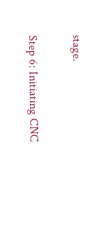stage.

Step 6: Initiating CNC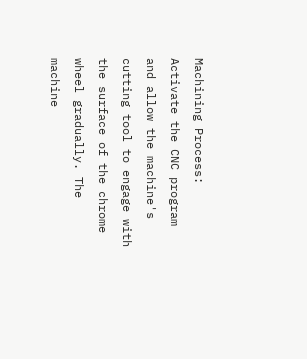Machining Process:
Activate the CNC program and allow the machine's cutting tool to engage with the surface of the chrome wheel gradually. The machine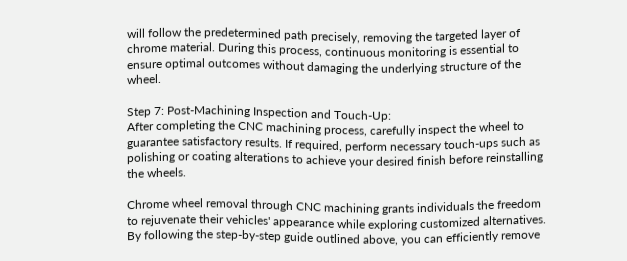will follow the predetermined path precisely, removing the targeted layer of chrome material. During this process, continuous monitoring is essential to ensure optimal outcomes without damaging the underlying structure of the wheel.

Step 7: Post-Machining Inspection and Touch-Up:
After completing the CNC machining process, carefully inspect the wheel to guarantee satisfactory results. If required, perform necessary touch-ups such as polishing or coating alterations to achieve your desired finish before reinstalling the wheels.

Chrome wheel removal through CNC machining grants individuals the freedom to rejuvenate their vehicles' appearance while exploring customized alternatives. By following the step-by-step guide outlined above, you can efficiently remove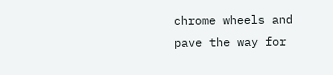chrome wheels and pave the way for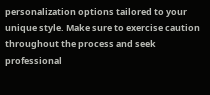personalization options tailored to your unique style. Make sure to exercise caution throughout the process and seek professional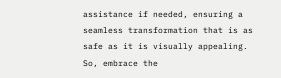assistance if needed, ensuring a seamless transformation that is as safe as it is visually appealing. So, embrace the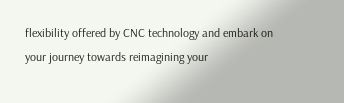flexibility offered by CNC technology and embark on your journey towards reimagining your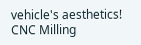vehicle's aesthetics! CNC Milling